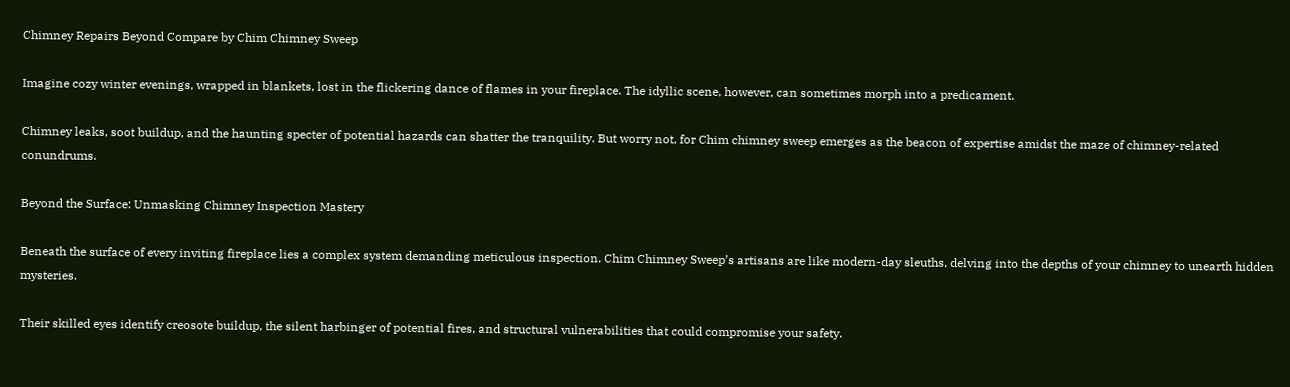Chimney Repairs Beyond Compare by Chim Chimney Sweep

Imagine cozy winter evenings, wrapped in blankets, lost in the flickering dance of flames in your fireplace. The idyllic scene, however, can sometimes morph into a predicament.

Chimney leaks, soot buildup, and the haunting specter of potential hazards can shatter the tranquility. But worry not, for Chim chimney sweep emerges as the beacon of expertise amidst the maze of chimney-related conundrums.

Beyond the Surface: Unmasking Chimney Inspection Mastery

Beneath the surface of every inviting fireplace lies a complex system demanding meticulous inspection. Chim Chimney Sweep’s artisans are like modern-day sleuths, delving into the depths of your chimney to unearth hidden mysteries.

Their skilled eyes identify creosote buildup, the silent harbinger of potential fires, and structural vulnerabilities that could compromise your safety.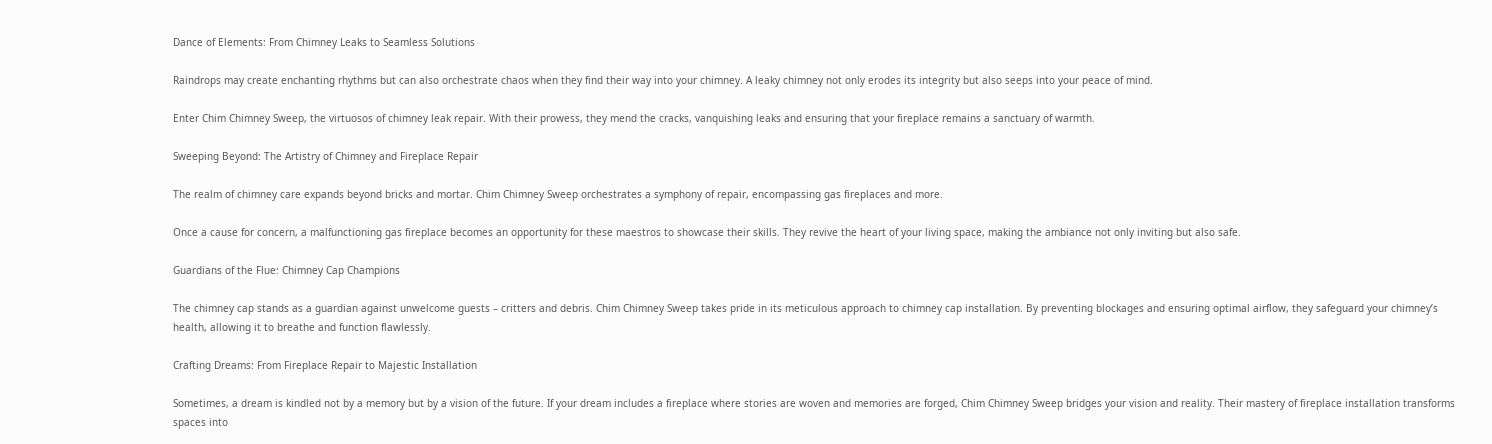Dance of Elements: From Chimney Leaks to Seamless Solutions

Raindrops may create enchanting rhythms but can also orchestrate chaos when they find their way into your chimney. A leaky chimney not only erodes its integrity but also seeps into your peace of mind.

Enter Chim Chimney Sweep, the virtuosos of chimney leak repair. With their prowess, they mend the cracks, vanquishing leaks and ensuring that your fireplace remains a sanctuary of warmth.

Sweeping Beyond: The Artistry of Chimney and Fireplace Repair

The realm of chimney care expands beyond bricks and mortar. Chim Chimney Sweep orchestrates a symphony of repair, encompassing gas fireplaces and more.

Once a cause for concern, a malfunctioning gas fireplace becomes an opportunity for these maestros to showcase their skills. They revive the heart of your living space, making the ambiance not only inviting but also safe.

Guardians of the Flue: Chimney Cap Champions

The chimney cap stands as a guardian against unwelcome guests – critters and debris. Chim Chimney Sweep takes pride in its meticulous approach to chimney cap installation. By preventing blockages and ensuring optimal airflow, they safeguard your chimney’s health, allowing it to breathe and function flawlessly.

Crafting Dreams: From Fireplace Repair to Majestic Installation

Sometimes, a dream is kindled not by a memory but by a vision of the future. If your dream includes a fireplace where stories are woven and memories are forged, Chim Chimney Sweep bridges your vision and reality. Their mastery of fireplace installation transforms spaces into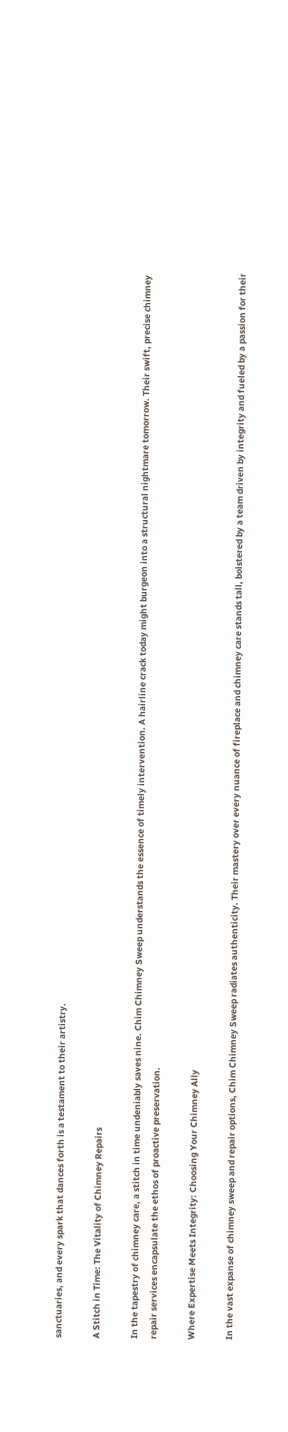sanctuaries, and every spark that dances forth is a testament to their artistry.

A Stitch in Time: The Vitality of Chimney Repairs

In the tapestry of chimney care, a stitch in time undeniably saves nine. Chim Chimney Sweep understands the essence of timely intervention. A hairline crack today might burgeon into a structural nightmare tomorrow. Their swift, precise chimney repair services encapsulate the ethos of proactive preservation.

Where Expertise Meets Integrity: Choosing Your Chimney Ally

In the vast expanse of chimney sweep and repair options, Chim Chimney Sweep radiates authenticity. Their mastery over every nuance of fireplace and chimney care stands tall, bolstered by a team driven by integrity and fueled by a passion for their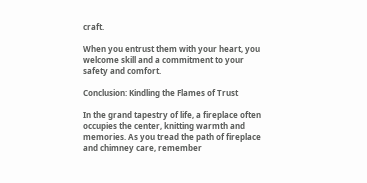craft.

When you entrust them with your heart, you welcome skill and a commitment to your safety and comfort.

Conclusion: Kindling the Flames of Trust

In the grand tapestry of life, a fireplace often occupies the center, knitting warmth and memories. As you tread the path of fireplace and chimney care, remember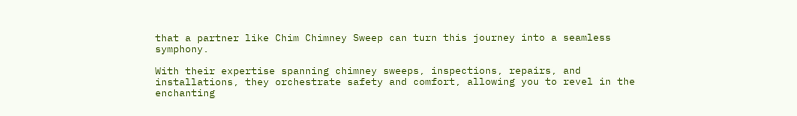that a partner like Chim Chimney Sweep can turn this journey into a seamless symphony.

With their expertise spanning chimney sweeps, inspections, repairs, and installations, they orchestrate safety and comfort, allowing you to revel in the enchanting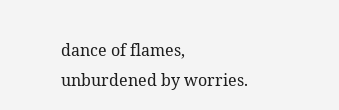dance of flames, unburdened by worries.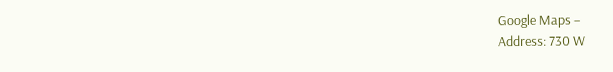Google Maps –
Address: 730 W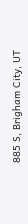885 S, Brigham City, UT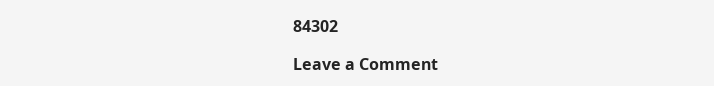84302

Leave a Comment